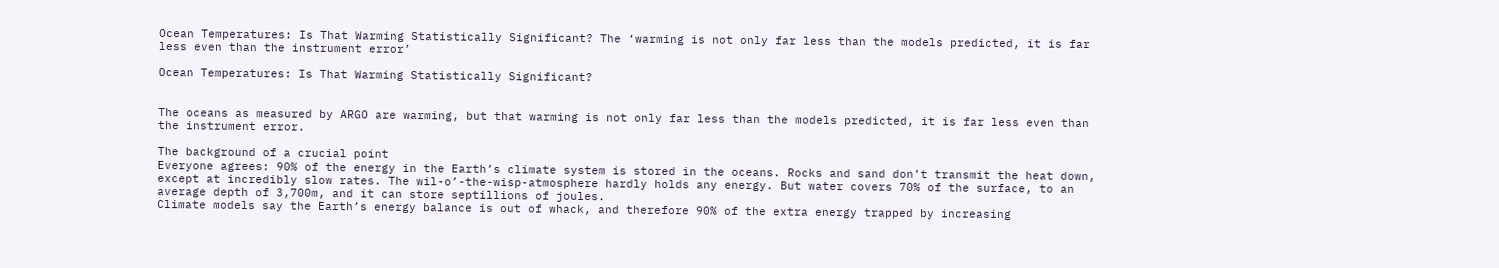Ocean Temperatures: Is That Warming Statistically Significant? The ‘warming is not only far less than the models predicted, it is far less even than the instrument error’

Ocean Temperatures: Is That Warming Statistically Significant?


The oceans as measured by ARGO are warming, but that warming is not only far less than the models predicted, it is far less even than the instrument error.

The background of a crucial point
Everyone agrees: 90% of the energy in the Earth’s climate system is stored in the oceans. Rocks and sand don’t transmit the heat down, except at incredibly slow rates. The wil-o’-the-wisp-atmosphere hardly holds any energy. But water covers 70% of the surface, to an average depth of 3,700m, and it can store septillions of joules.
Climate models say the Earth’s energy balance is out of whack, and therefore 90% of the extra energy trapped by increasing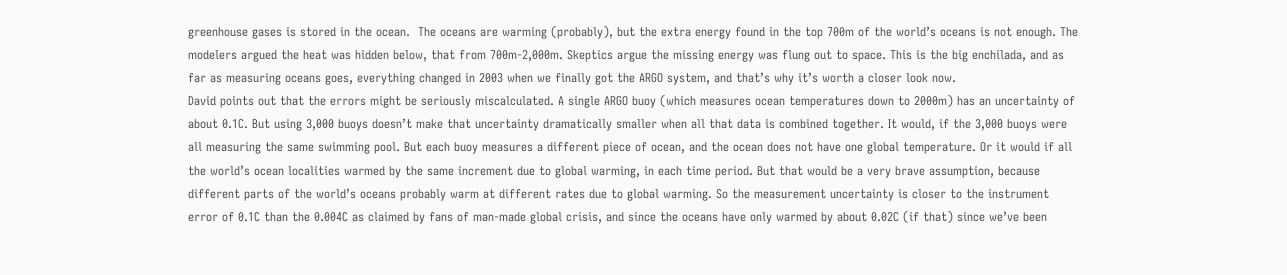greenhouse gases is stored in the ocean.  The oceans are warming (probably), but the extra energy found in the top 700m of the world’s oceans is not enough. The modelers argued the heat was hidden below, that from 700m-2,000m. Skeptics argue the missing energy was flung out to space. This is the big enchilada, and as far as measuring oceans goes, everything changed in 2003 when we finally got the ARGO system, and that’s why it’s worth a closer look now.
David points out that the errors might be seriously miscalculated. A single ARGO buoy (which measures ocean temperatures down to 2000m) has an uncertainty of about 0.1C. But using 3,000 buoys doesn’t make that uncertainty dramatically smaller when all that data is combined together. It would, if the 3,000 buoys were all measuring the same swimming pool. But each buoy measures a different piece of ocean, and the ocean does not have one global temperature. Or it would if all the world’s ocean localities warmed by the same increment due to global warming, in each time period. But that would be a very brave assumption, because different parts of the world’s oceans probably warm at different rates due to global warming. So the measurement uncertainty is closer to the instrument error of 0.1C than the 0.004C as claimed by fans of man-made global crisis, and since the oceans have only warmed by about 0.02C (if that) since we’ve been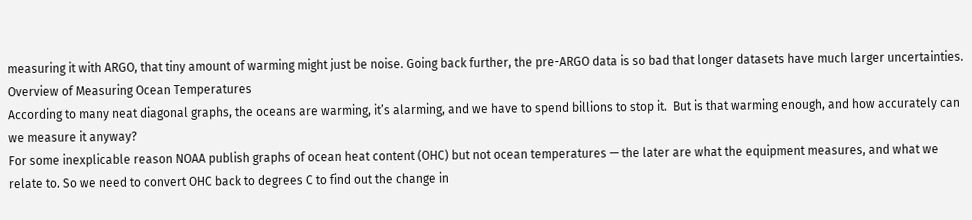measuring it with ARGO, that tiny amount of warming might just be noise. Going back further, the pre-ARGO data is so bad that longer datasets have much larger uncertainties.
Overview of Measuring Ocean Temperatures
According to many neat diagonal graphs, the oceans are warming, it’s alarming, and we have to spend billions to stop it.  But is that warming enough, and how accurately can we measure it anyway?
For some inexplicable reason NOAA publish graphs of ocean heat content (OHC) but not ocean temperatures — the later are what the equipment measures, and what we relate to. So we need to convert OHC back to degrees C to find out the change in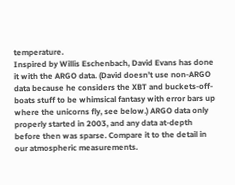temperature.
Inspired by Willis Eschenbach, David Evans has done it with the ARGO data. (David doesn’t use non-ARGO data because he considers the XBT and buckets-off-boats stuff to be whimsical fantasy with error bars up where the unicorns fly, see below.) ARGO data only properly started in 2003, and any data at-depth before then was sparse. Compare it to the detail in our atmospheric measurements.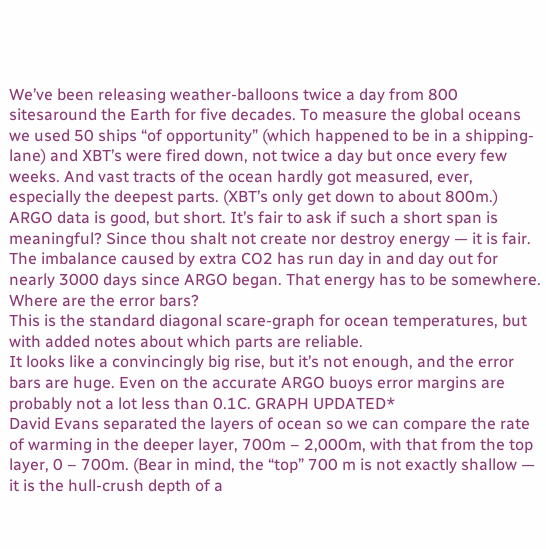We’ve been releasing weather-balloons twice a day from 800 sitesaround the Earth for five decades. To measure the global oceans we used 50 ships “of opportunity” (which happened to be in a shipping-lane) and XBT’s were fired down, not twice a day but once every few weeks. And vast tracts of the ocean hardly got measured, ever, especially the deepest parts. (XBT’s only get down to about 800m.)
ARGO data is good, but short. It’s fair to ask if such a short span is meaningful? Since thou shalt not create nor destroy energy — it is fair.  The imbalance caused by extra CO2 has run day in and day out for nearly 3000 days since ARGO began. That energy has to be somewhere.
Where are the error bars?
This is the standard diagonal scare-graph for ocean temperatures, but with added notes about which parts are reliable.
It looks like a convincingly big rise, but it’s not enough, and the error bars are huge. Even on the accurate ARGO buoys error margins are probably not a lot less than 0.1C. GRAPH UPDATED*
David Evans separated the layers of ocean so we can compare the rate of warming in the deeper layer, 700m – 2,000m, with that from the top layer, 0 – 700m. (Bear in mind, the “top” 700 m is not exactly shallow — it is the hull-crush depth of a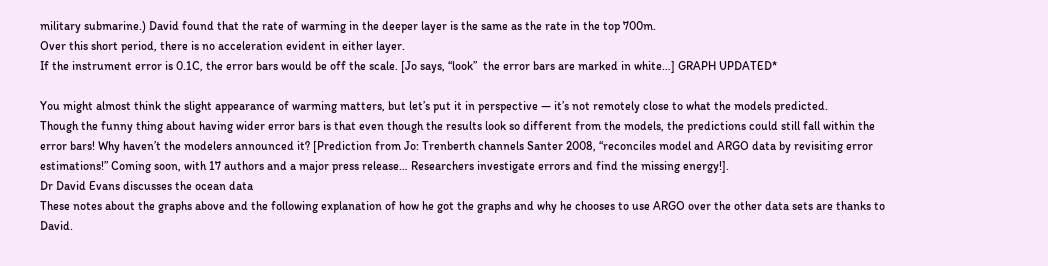military submarine.) David found that the rate of warming in the deeper layer is the same as the rate in the top 700m.
Over this short period, there is no acceleration evident in either layer.
If the instrument error is 0.1C, the error bars would be off the scale. [Jo says, “look”  the error bars are marked in white…] GRAPH UPDATED*

You might almost think the slight appearance of warming matters, but let’s put it in perspective — it’s not remotely close to what the models predicted.
Though the funny thing about having wider error bars is that even though the results look so different from the models, the predictions could still fall within the error bars! Why haven’t the modelers announced it? [Prediction from Jo: Trenberth channels Santer 2008, “reconciles model and ARGO data by revisiting error estimations!” Coming soon, with 17 authors and a major press release… Researchers investigate errors and find the missing energy!].
Dr David Evans discusses the ocean data
These notes about the graphs above and the following explanation of how he got the graphs and why he chooses to use ARGO over the other data sets are thanks to David.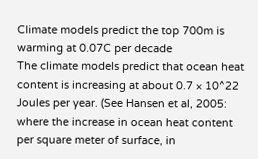Climate models predict the top 700m is warming at 0.07C per decade
The climate models predict that ocean heat content is increasing at about 0.7 × 10^22 Joules per year. (See Hansen et al, 2005:  where the increase in ocean heat content per square meter of surface, in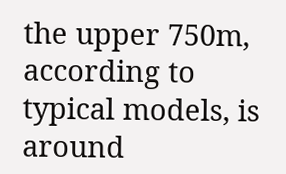the upper 750m, according to typical models, is around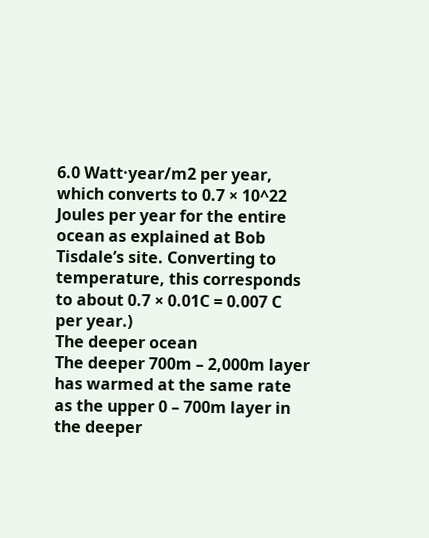6.0 Watt·year/m2 per year, which converts to 0.7 × 10^22 Joules per year for the entire ocean as explained at Bob Tisdale’s site. Converting to temperature, this corresponds to about 0.7 × 0.01C = 0.007 C per year.)
The deeper ocean
The deeper 700m – 2,000m layer has warmed at the same rate as the upper 0 – 700m layer in the deeper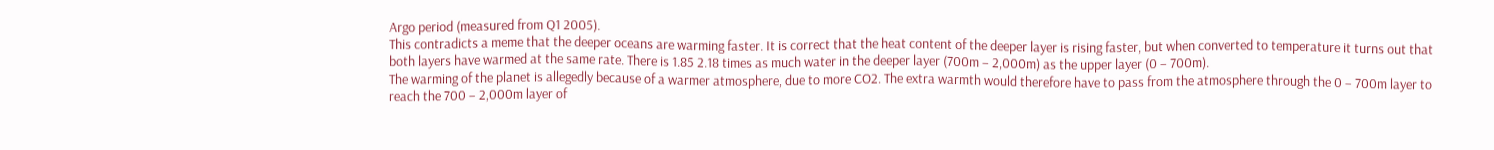Argo period (measured from Q1 2005).
This contradicts a meme that the deeper oceans are warming faster. It is correct that the heat content of the deeper layer is rising faster, but when converted to temperature it turns out that both layers have warmed at the same rate. There is 1.85 2.18 times as much water in the deeper layer (700m – 2,000m) as the upper layer (0 – 700m).
The warming of the planet is allegedly because of a warmer atmosphere, due to more CO2. The extra warmth would therefore have to pass from the atmosphere through the 0 – 700m layer to reach the 700 – 2,000m layer of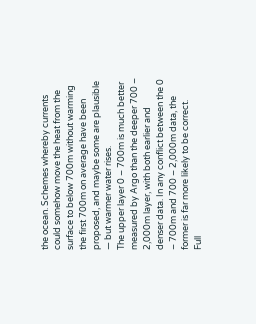the ocean. Schemes whereby currents could somehow move the heat from the surface to below 700m without warming the first 700m on average have been proposed, and maybe some are plausible — but warmer water rises.
The upper layer 0 – 700m is much better measured by Argo than the deeper 700 – 2,000m layer, with both earlier and denser data. In any conflict between the 0 – 700m and 700 – 2,000m data, the former is far more likely to be correct.
Full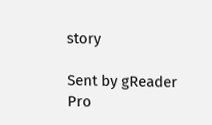story

Sent by gReader Pro